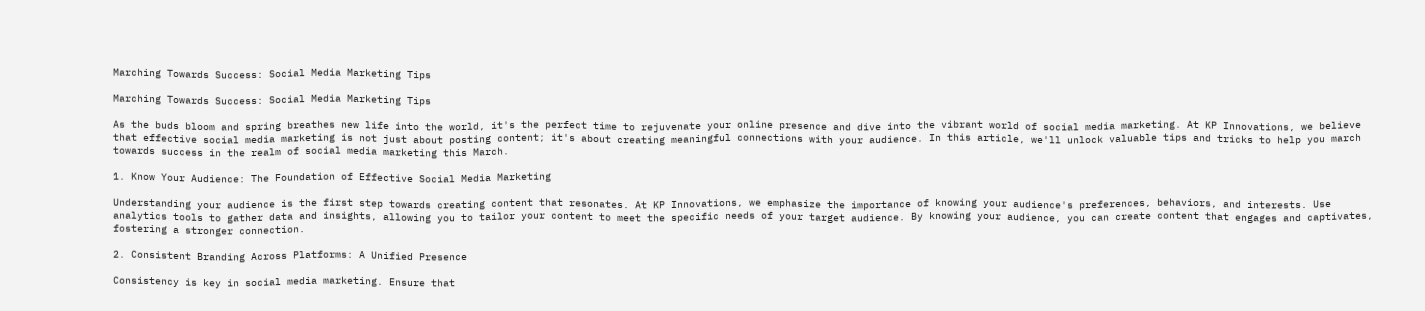Marching Towards Success: Social Media Marketing Tips

Marching Towards Success: Social Media Marketing Tips

As the buds bloom and spring breathes new life into the world, it's the perfect time to rejuvenate your online presence and dive into the vibrant world of social media marketing. At KP Innovations, we believe that effective social media marketing is not just about posting content; it's about creating meaningful connections with your audience. In this article, we'll unlock valuable tips and tricks to help you march towards success in the realm of social media marketing this March.

1. Know Your Audience: The Foundation of Effective Social Media Marketing

Understanding your audience is the first step towards creating content that resonates. At KP Innovations, we emphasize the importance of knowing your audience's preferences, behaviors, and interests. Use analytics tools to gather data and insights, allowing you to tailor your content to meet the specific needs of your target audience. By knowing your audience, you can create content that engages and captivates, fostering a stronger connection.

2. Consistent Branding Across Platforms: A Unified Presence

Consistency is key in social media marketing. Ensure that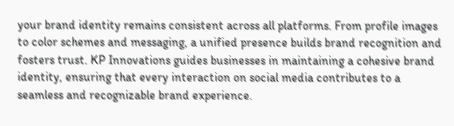your brand identity remains consistent across all platforms. From profile images to color schemes and messaging, a unified presence builds brand recognition and fosters trust. KP Innovations guides businesses in maintaining a cohesive brand identity, ensuring that every interaction on social media contributes to a seamless and recognizable brand experience.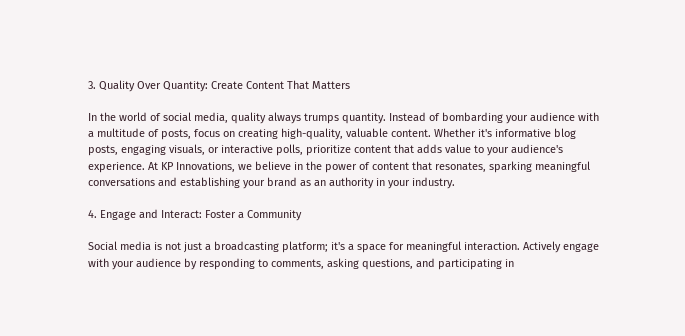3. Quality Over Quantity: Create Content That Matters

In the world of social media, quality always trumps quantity. Instead of bombarding your audience with a multitude of posts, focus on creating high-quality, valuable content. Whether it's informative blog posts, engaging visuals, or interactive polls, prioritize content that adds value to your audience's experience. At KP Innovations, we believe in the power of content that resonates, sparking meaningful conversations and establishing your brand as an authority in your industry.

4. Engage and Interact: Foster a Community

Social media is not just a broadcasting platform; it's a space for meaningful interaction. Actively engage with your audience by responding to comments, asking questions, and participating in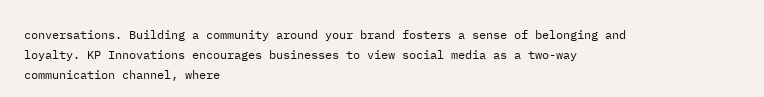conversations. Building a community around your brand fosters a sense of belonging and loyalty. KP Innovations encourages businesses to view social media as a two-way communication channel, where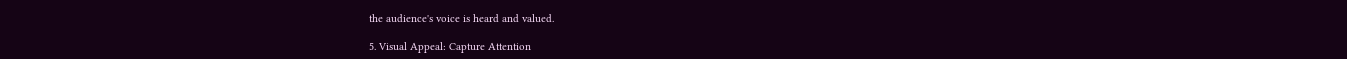the audience's voice is heard and valued.

5. Visual Appeal: Capture Attention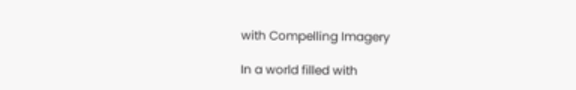with Compelling Imagery

In a world filled with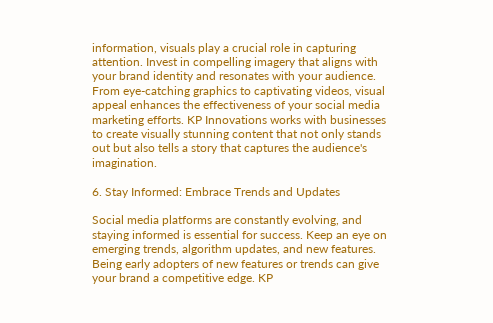information, visuals play a crucial role in capturing attention. Invest in compelling imagery that aligns with your brand identity and resonates with your audience. From eye-catching graphics to captivating videos, visual appeal enhances the effectiveness of your social media marketing efforts. KP Innovations works with businesses to create visually stunning content that not only stands out but also tells a story that captures the audience's imagination.

6. Stay Informed: Embrace Trends and Updates

Social media platforms are constantly evolving, and staying informed is essential for success. Keep an eye on emerging trends, algorithm updates, and new features. Being early adopters of new features or trends can give your brand a competitive edge. KP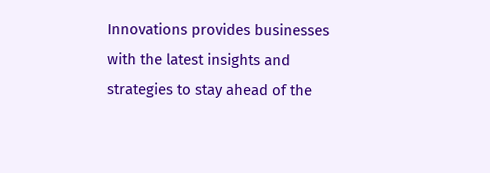Innovations provides businesses with the latest insights and strategies to stay ahead of the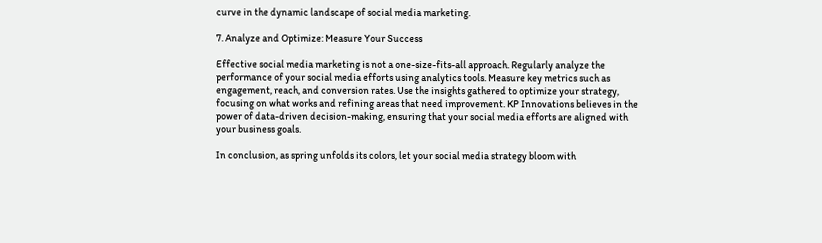curve in the dynamic landscape of social media marketing.

7. Analyze and Optimize: Measure Your Success

Effective social media marketing is not a one-size-fits-all approach. Regularly analyze the performance of your social media efforts using analytics tools. Measure key metrics such as engagement, reach, and conversion rates. Use the insights gathered to optimize your strategy, focusing on what works and refining areas that need improvement. KP Innovations believes in the power of data-driven decision-making, ensuring that your social media efforts are aligned with your business goals.

In conclusion, as spring unfolds its colors, let your social media strategy bloom with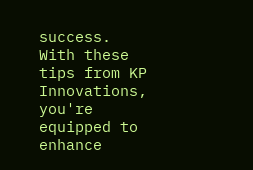success. With these tips from KP Innovations, you're equipped to enhance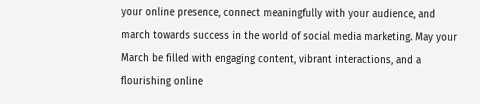your online presence, connect meaningfully with your audience, and march towards success in the world of social media marketing. May your March be filled with engaging content, vibrant interactions, and a flourishing online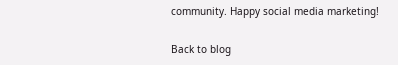community. Happy social media marketing!

Back to blog